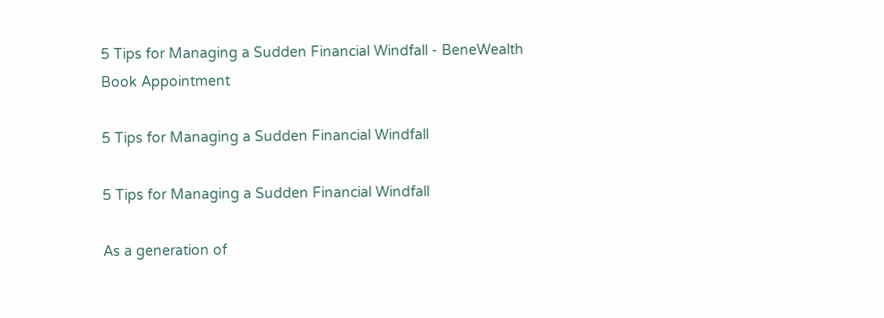5 Tips for Managing a Sudden Financial Windfall - BeneWealth
Book Appointment

5 Tips for Managing a Sudden Financial Windfall

5 Tips for Managing a Sudden Financial Windfall

As a generation of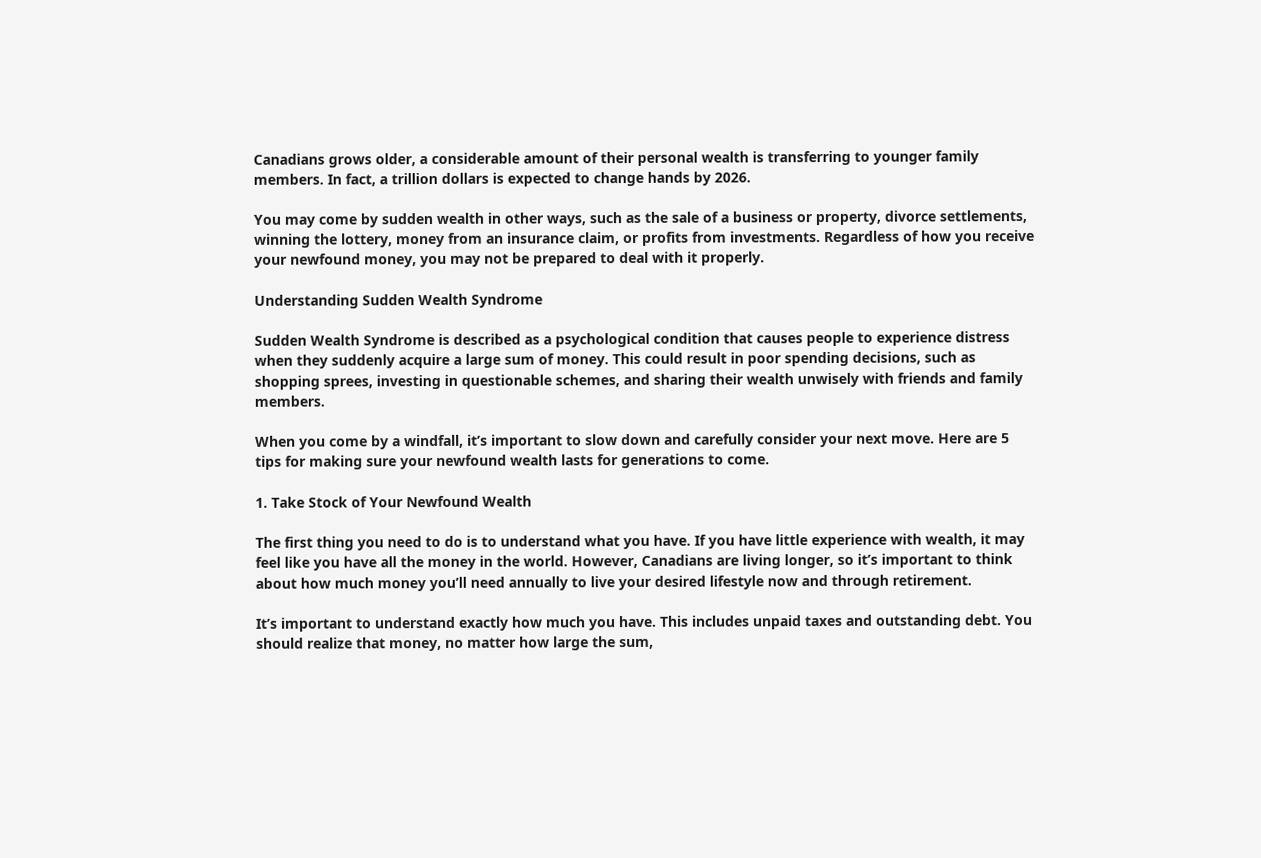Canadians grows older, a considerable amount of their personal wealth is transferring to younger family members. In fact, a trillion dollars is expected to change hands by 2026.

You may come by sudden wealth in other ways, such as the sale of a business or property, divorce settlements, winning the lottery, money from an insurance claim, or profits from investments. Regardless of how you receive your newfound money, you may not be prepared to deal with it properly.

Understanding Sudden Wealth Syndrome

Sudden Wealth Syndrome is described as a psychological condition that causes people to experience distress when they suddenly acquire a large sum of money. This could result in poor spending decisions, such as shopping sprees, investing in questionable schemes, and sharing their wealth unwisely with friends and family members.

When you come by a windfall, it’s important to slow down and carefully consider your next move. Here are 5 tips for making sure your newfound wealth lasts for generations to come.

1. Take Stock of Your Newfound Wealth

The first thing you need to do is to understand what you have. If you have little experience with wealth, it may feel like you have all the money in the world. However, Canadians are living longer, so it’s important to think about how much money you’ll need annually to live your desired lifestyle now and through retirement.

It’s important to understand exactly how much you have. This includes unpaid taxes and outstanding debt. You should realize that money, no matter how large the sum,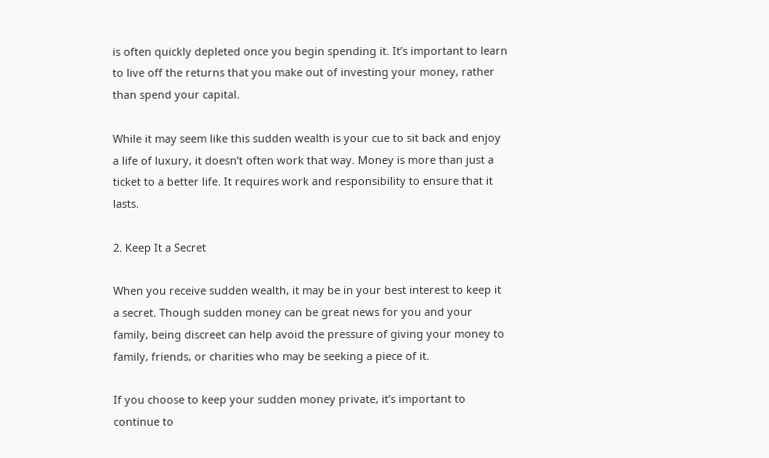is often quickly depleted once you begin spending it. It’s important to learn to live off the returns that you make out of investing your money, rather than spend your capital.

While it may seem like this sudden wealth is your cue to sit back and enjoy a life of luxury, it doesn’t often work that way. Money is more than just a ticket to a better life. It requires work and responsibility to ensure that it lasts.

2. Keep It a Secret

When you receive sudden wealth, it may be in your best interest to keep it a secret. Though sudden money can be great news for you and your family, being discreet can help avoid the pressure of giving your money to family, friends, or charities who may be seeking a piece of it.

If you choose to keep your sudden money private, it’s important to continue to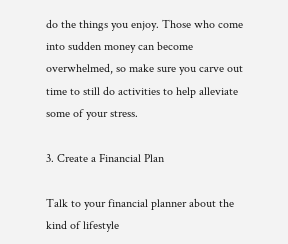do the things you enjoy. Those who come into sudden money can become overwhelmed, so make sure you carve out time to still do activities to help alleviate some of your stress.

3. Create a Financial Plan

Talk to your financial planner about the kind of lifestyle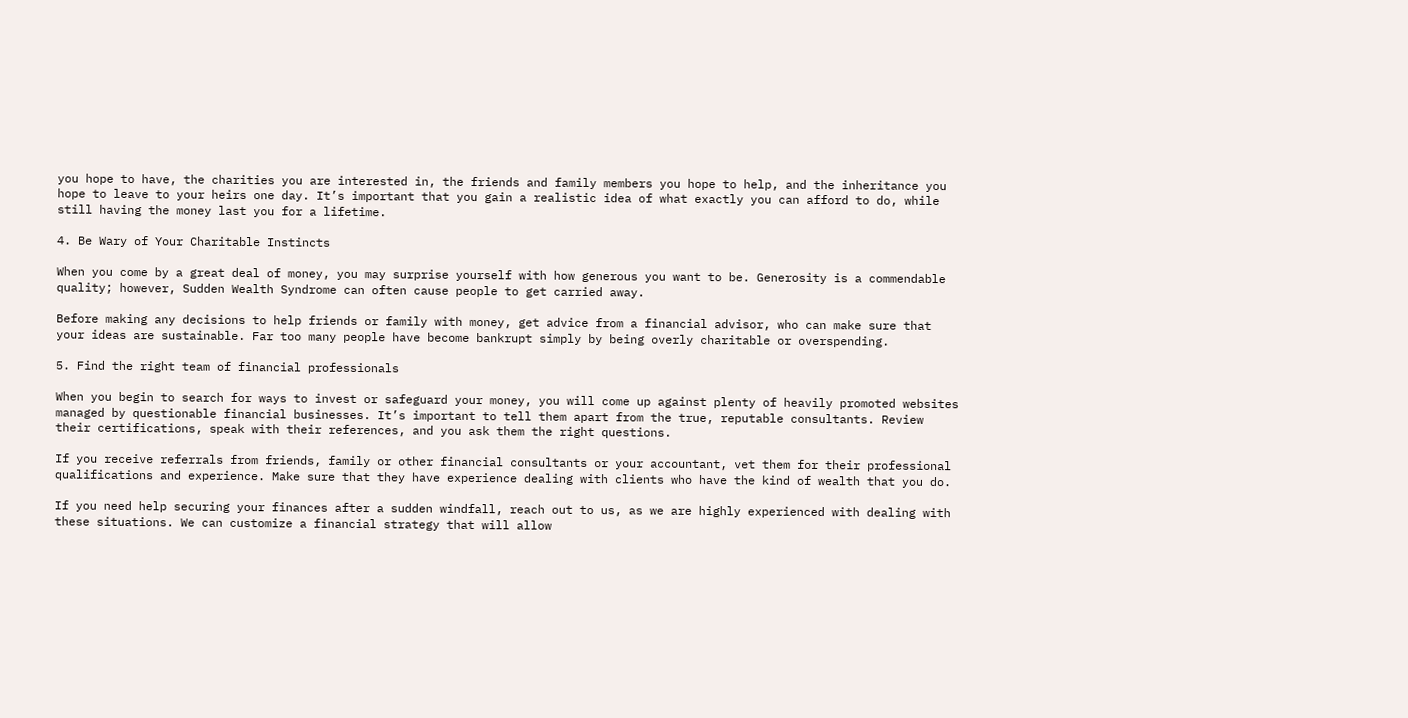you hope to have, the charities you are interested in, the friends and family members you hope to help, and the inheritance you hope to leave to your heirs one day. It’s important that you gain a realistic idea of what exactly you can afford to do, while still having the money last you for a lifetime.

4. Be Wary of Your Charitable Instincts

When you come by a great deal of money, you may surprise yourself with how generous you want to be. Generosity is a commendable quality; however, Sudden Wealth Syndrome can often cause people to get carried away.

Before making any decisions to help friends or family with money, get advice from a financial advisor, who can make sure that your ideas are sustainable. Far too many people have become bankrupt simply by being overly charitable or overspending.

5. Find the right team of financial professionals

When you begin to search for ways to invest or safeguard your money, you will come up against plenty of heavily promoted websites managed by questionable financial businesses. It’s important to tell them apart from the true, reputable consultants. Review their certifications, speak with their references, and you ask them the right questions.

If you receive referrals from friends, family or other financial consultants or your accountant, vet them for their professional qualifications and experience. Make sure that they have experience dealing with clients who have the kind of wealth that you do.

If you need help securing your finances after a sudden windfall, reach out to us, as we are highly experienced with dealing with these situations. We can customize a financial strategy that will allow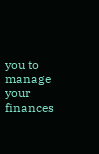you to manage your finances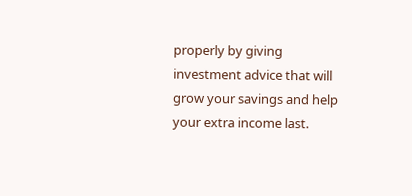properly by giving investment advice that will grow your savings and help your extra income last.